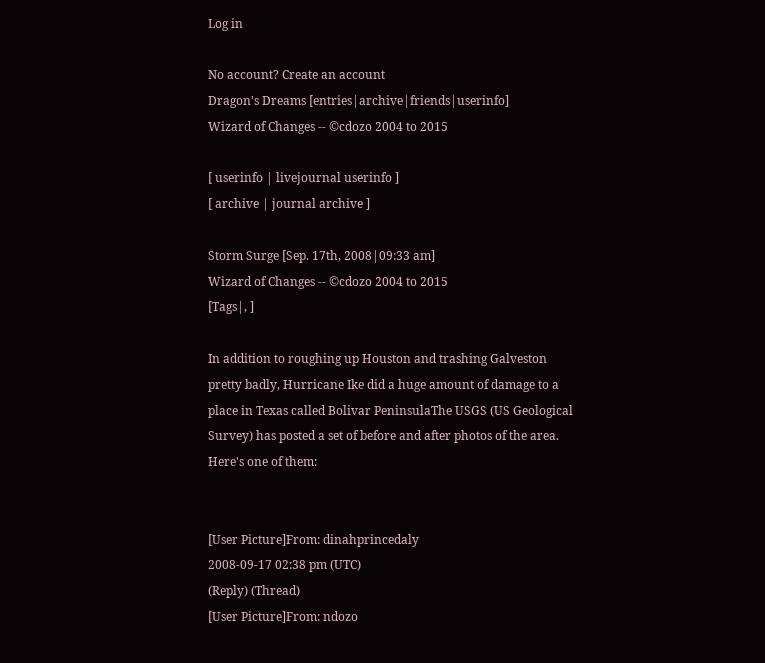Log in

No account? Create an account
Dragon's Dreams [entries|archive|friends|userinfo]
Wizard of Changes -- ©cdozo 2004 to 2015

[ userinfo | livejournal userinfo ]
[ archive | journal archive ]

Storm Surge [Sep. 17th, 2008|09:33 am]
Wizard of Changes -- ©cdozo 2004 to 2015
[Tags|, ]

In addition to roughing up Houston and trashing Galveston pretty badly, Hurricane Ike did a huge amount of damage to a place in Texas called Bolivar PeninsulaThe USGS (US Geological Survey) has posted a set of before and after photos of the area. Here's one of them:


[User Picture]From: dinahprincedaly
2008-09-17 02:38 pm (UTC)
(Reply) (Thread)
[User Picture]From: ndozo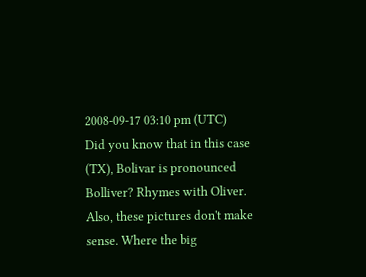2008-09-17 03:10 pm (UTC)
Did you know that in this case (TX), Bolivar is pronounced Bolliver? Rhymes with Oliver. Also, these pictures don't make sense. Where the big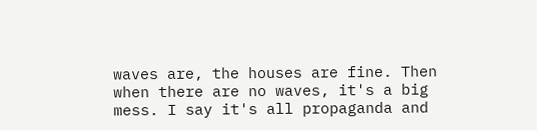waves are, the houses are fine. Then when there are no waves, it's a big mess. I say it's all propaganda and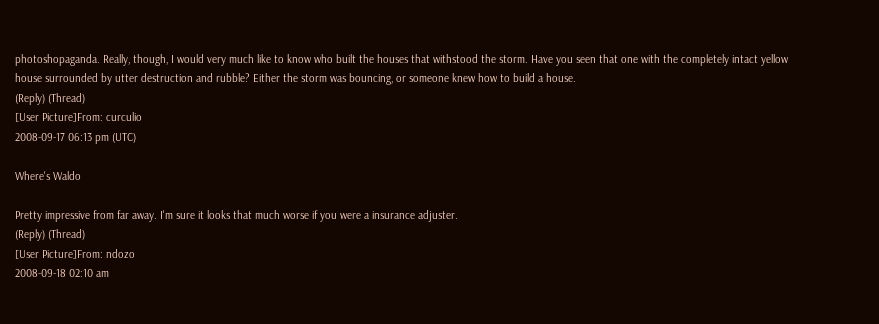photoshopaganda. Really, though, I would very much like to know who built the houses that withstood the storm. Have you seen that one with the completely intact yellow house surrounded by utter destruction and rubble? Either the storm was bouncing, or someone knew how to build a house.
(Reply) (Thread)
[User Picture]From: curculio
2008-09-17 06:13 pm (UTC)

Where's Waldo

Pretty impressive from far away. I'm sure it looks that much worse if you were a insurance adjuster.
(Reply) (Thread)
[User Picture]From: ndozo
2008-09-18 02:10 am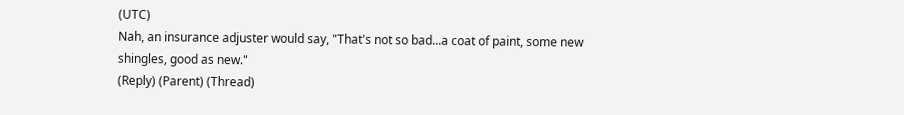(UTC)
Nah, an insurance adjuster would say, "That's not so bad...a coat of paint, some new shingles, good as new."
(Reply) (Parent) (Thread)